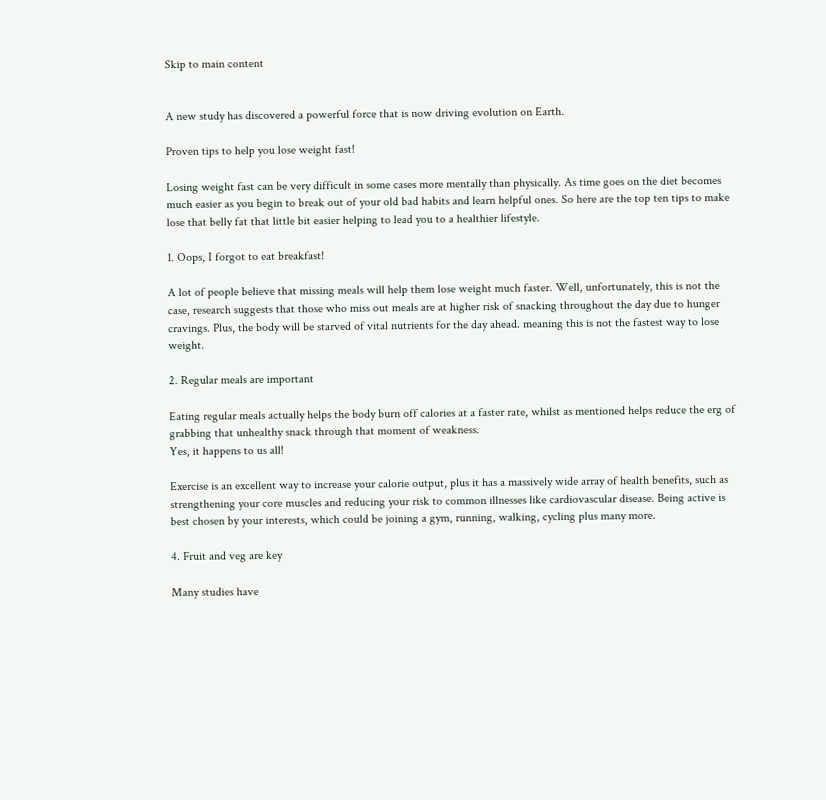Skip to main content


A new study has discovered a powerful force that is now driving evolution on Earth.

Proven tips to help you lose weight fast!

Losing weight fast can be very difficult in some cases more mentally than physically. As time goes on the diet becomes much easier as you begin to break out of your old bad habits and learn helpful ones. So here are the top ten tips to make lose that belly fat that little bit easier helping to lead you to a healthier lifestyle.

1. Oops, I forgot to eat breakfast!

A lot of people believe that missing meals will help them lose weight much faster. Well, unfortunately, this is not the case, research suggests that those who miss out meals are at higher risk of snacking throughout the day due to hunger cravings. Plus, the body will be starved of vital nutrients for the day ahead. meaning this is not the fastest way to lose weight.

2. Regular meals are important

Eating regular meals actually helps the body burn off calories at a faster rate, whilst as mentioned helps reduce the erg of grabbing that unhealthy snack through that moment of weakness.
Yes, it happens to us all!

Exercise is an excellent way to increase your calorie output, plus it has a massively wide array of health benefits, such as strengthening your core muscles and reducing your risk to common illnesses like cardiovascular disease. Being active is best chosen by your interests, which could be joining a gym, running, walking, cycling plus many more.

4. Fruit and veg are key

Many studies have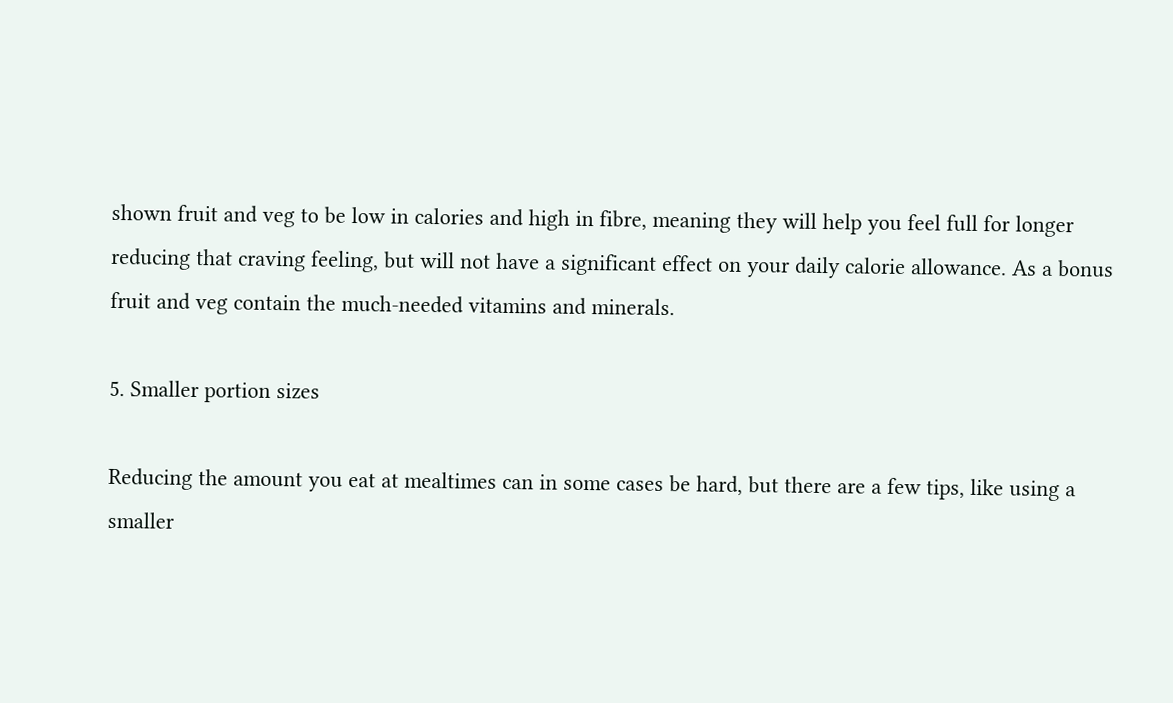shown fruit and veg to be low in calories and high in fibre, meaning they will help you feel full for longer reducing that craving feeling, but will not have a significant effect on your daily calorie allowance. As a bonus fruit and veg contain the much-needed vitamins and minerals.

5. Smaller portion sizes

Reducing the amount you eat at mealtimes can in some cases be hard, but there are a few tips, like using a smaller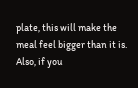plate, this will make the meal feel bigger than it is. Also, if you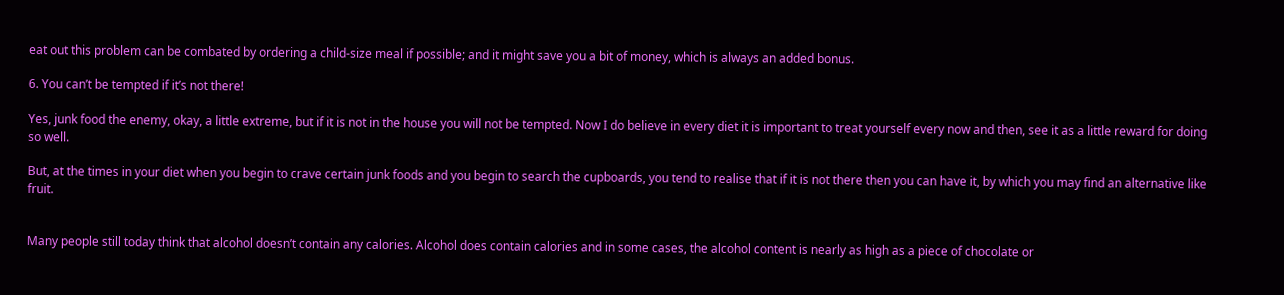eat out this problem can be combated by ordering a child-size meal if possible; and it might save you a bit of money, which is always an added bonus.

6. You can’t be tempted if it’s not there!

Yes, junk food the enemy, okay, a little extreme, but if it is not in the house you will not be tempted. Now I do believe in every diet it is important to treat yourself every now and then, see it as a little reward for doing so well.

But, at the times in your diet when you begin to crave certain junk foods and you begin to search the cupboards, you tend to realise that if it is not there then you can have it, by which you may find an alternative like fruit.


Many people still today think that alcohol doesn’t contain any calories. Alcohol does contain calories and in some cases, the alcohol content is nearly as high as a piece of chocolate or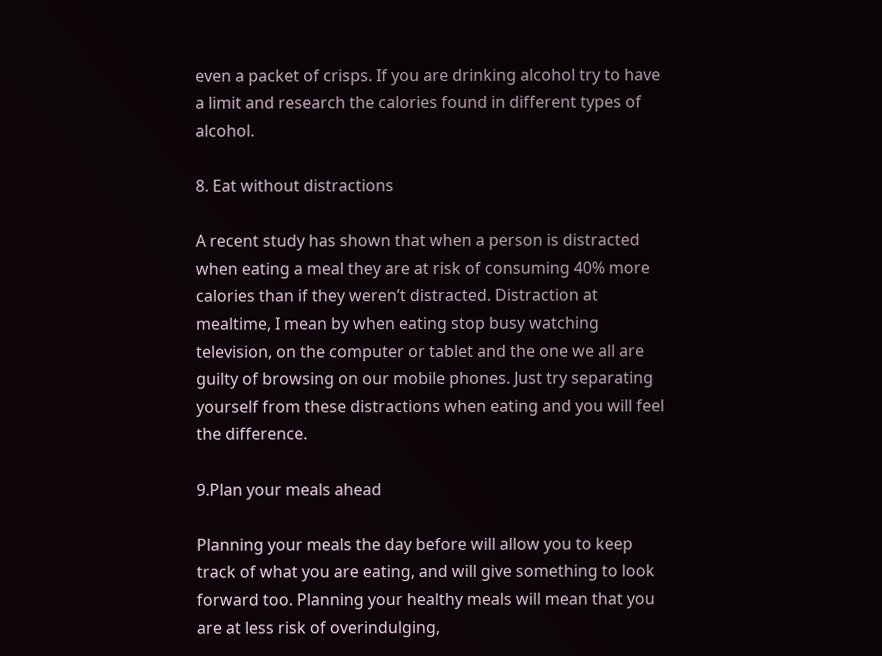even a packet of crisps. If you are drinking alcohol try to have a limit and research the calories found in different types of alcohol.

8. Eat without distractions

A recent study has shown that when a person is distracted when eating a meal they are at risk of consuming 40% more calories than if they weren’t distracted. Distraction at mealtime, I mean by when eating stop busy watching television, on the computer or tablet and the one we all are guilty of browsing on our mobile phones. Just try separating yourself from these distractions when eating and you will feel the difference.

9.Plan your meals ahead

Planning your meals the day before will allow you to keep track of what you are eating, and will give something to look forward too. Planning your healthy meals will mean that you are at less risk of overindulging,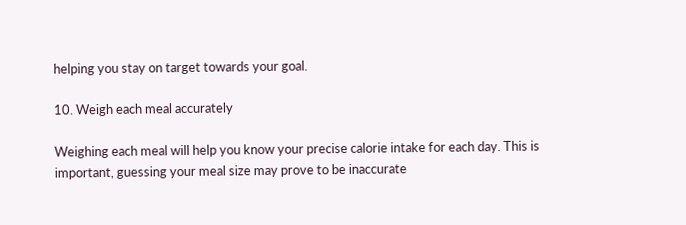helping you stay on target towards your goal.

10. Weigh each meal accurately

Weighing each meal will help you know your precise calorie intake for each day. This is important, guessing your meal size may prove to be inaccurate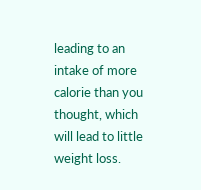leading to an intake of more calorie than you thought, which will lead to little weight loss.